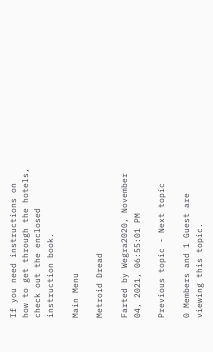If you need instructions on how to get through the hotels, check out the enclosed instruction book.

Main Menu

Metroid Dread

Farted by Wegra2020, November 04, 2021, 06:55:01 PM

Previous topic - Next topic

0 Members and 1 Guest are viewing this topic.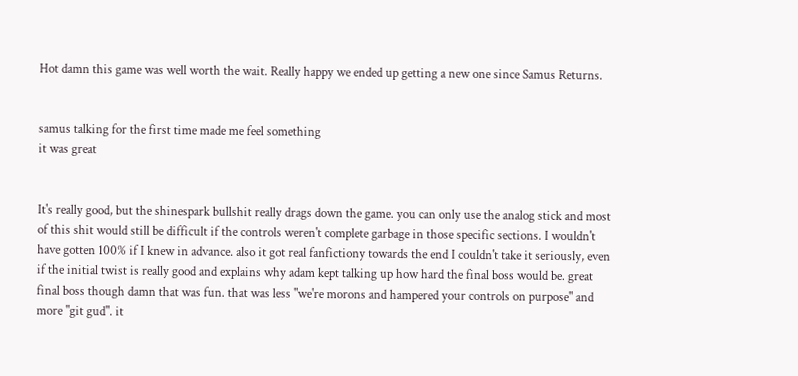Hot damn this game was well worth the wait. Really happy we ended up getting a new one since Samus Returns.


samus talking for the first time made me feel something
it was great


It's really good, but the shinespark bullshit really drags down the game. you can only use the analog stick and most of this shit would still be difficult if the controls weren't complete garbage in those specific sections. I wouldn't have gotten 100% if I knew in advance. also it got real fanfictiony towards the end I couldn't take it seriously, even if the initial twist is really good and explains why adam kept talking up how hard the final boss would be. great final boss though damn that was fun. that was less "we're morons and hampered your controls on purpose" and more "git gud". it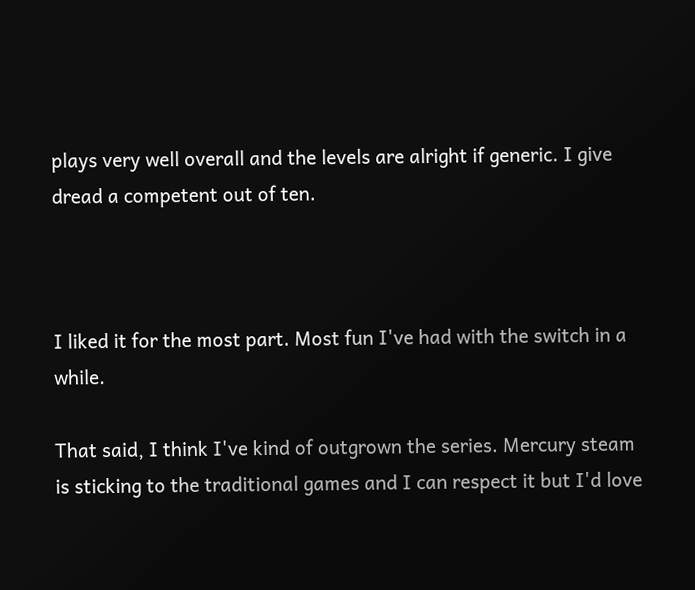plays very well overall and the levels are alright if generic. I give dread a competent out of ten.



I liked it for the most part. Most fun I've had with the switch in a while.

That said, I think I've kind of outgrown the series. Mercury steam is sticking to the traditional games and I can respect it but I'd love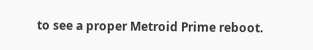to see a proper Metroid Prime reboot.